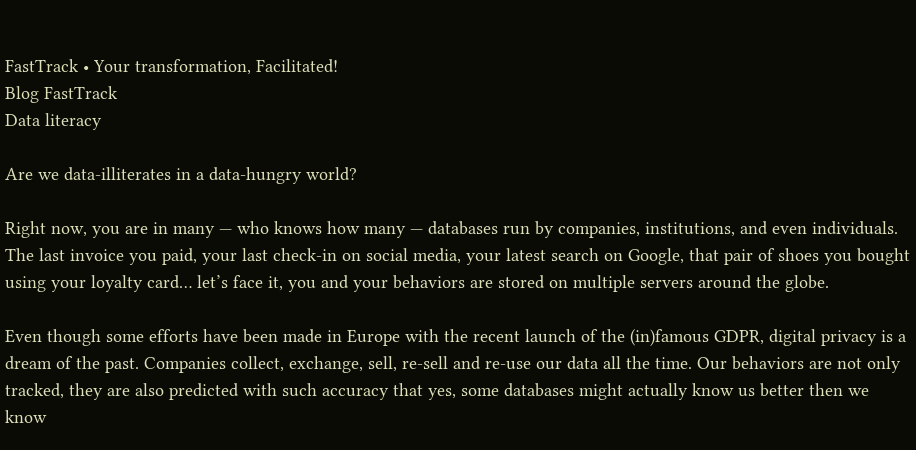FastTrack • Your transformation, Facilitated!
Blog FastTrack
Data literacy

Are we data-illiterates in a data-hungry world?

Right now, you are in many — who knows how many — databases run by companies, institutions, and even individuals. The last invoice you paid, your last check-in on social media, your latest search on Google, that pair of shoes you bought using your loyalty card… let’s face it, you and your behaviors are stored on multiple servers around the globe.

Even though some efforts have been made in Europe with the recent launch of the (in)famous GDPR, digital privacy is a dream of the past. Companies collect, exchange, sell, re-sell and re-use our data all the time. Our behaviors are not only tracked, they are also predicted with such accuracy that yes, some databases might actually know us better then we know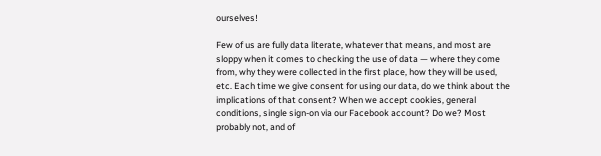ourselves!

Few of us are fully data literate, whatever that means, and most are sloppy when it comes to checking the use of data — where they come from, why they were collected in the first place, how they will be used, etc. Each time we give consent for using our data, do we think about the implications of that consent? When we accept cookies, general conditions, single sign-on via our Facebook account? Do we? Most probably not, and of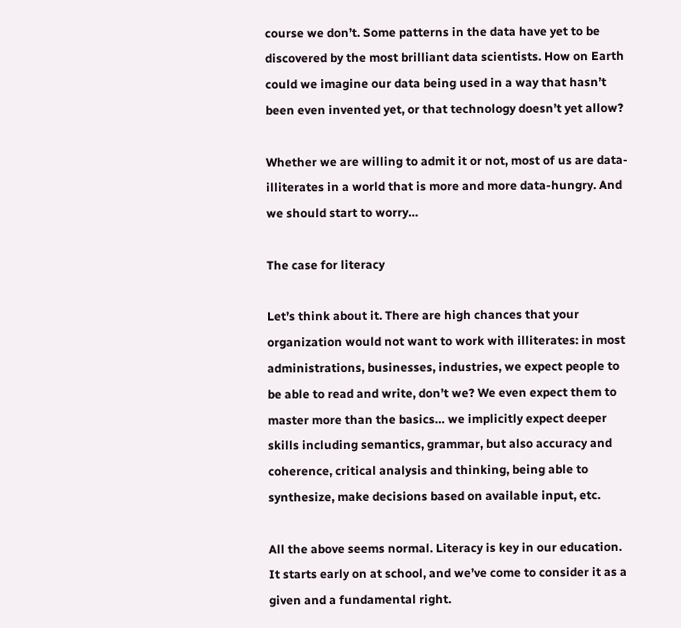course we don’t. Some patterns in the data have yet to be discovered by the most brilliant data scientists. How on Earth could we imagine our data being used in a way that hasn’t been even invented yet, or that technology doesn’t yet allow?

Whether we are willing to admit it or not, most of us are data-illiterates in a world that is more and more data-hungry. And we should start to worry…

The case for literacy

Let’s think about it. There are high chances that your organization would not want to work with illiterates: in most administrations, businesses, industries, we expect people to be able to read and write, don’t we? We even expect them to master more than the basics… we implicitly expect deeper skills including semantics, grammar, but also accuracy and coherence, critical analysis and thinking, being able to synthesize, make decisions based on available input, etc.

All the above seems normal. Literacy is key in our education. It starts early on at school, and we’ve come to consider it as a given and a fundamental right.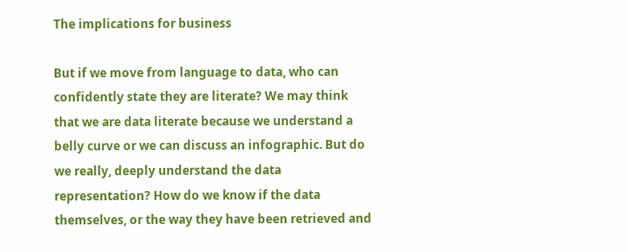The implications for business

But if we move from language to data, who can confidently state they are literate? We may think that we are data literate because we understand a belly curve or we can discuss an infographic. But do we really, deeply understand the data representation? How do we know if the data themselves, or the way they have been retrieved and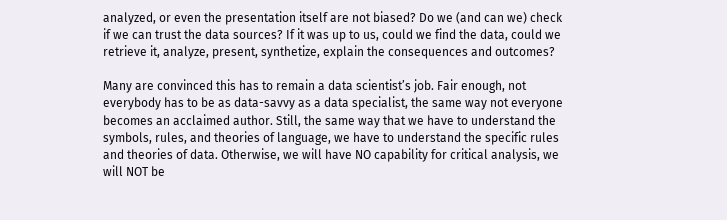analyzed, or even the presentation itself are not biased? Do we (and can we) check if we can trust the data sources? If it was up to us, could we find the data, could we retrieve it, analyze, present, synthetize, explain the consequences and outcomes?

Many are convinced this has to remain a data scientist’s job. Fair enough, not everybody has to be as data-savvy as a data specialist, the same way not everyone becomes an acclaimed author. Still, the same way that we have to understand the symbols, rules, and theories of language, we have to understand the specific rules and theories of data. Otherwise, we will have NO capability for critical analysis, we will NOT be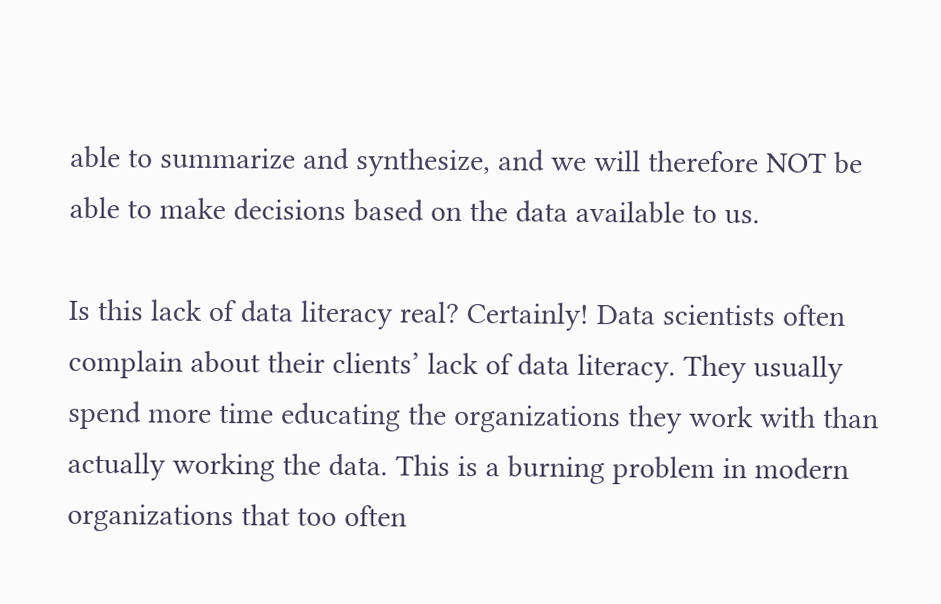able to summarize and synthesize, and we will therefore NOT be able to make decisions based on the data available to us.

Is this lack of data literacy real? Certainly! Data scientists often complain about their clients’ lack of data literacy. They usually spend more time educating the organizations they work with than actually working the data. This is a burning problem in modern organizations that too often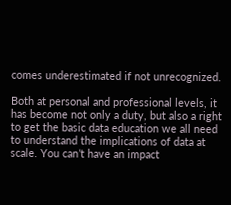comes underestimated if not unrecognized.

Both at personal and professional levels, it has become not only a duty, but also a right to get the basic data education we all need to understand the implications of data at scale. You can’t have an impact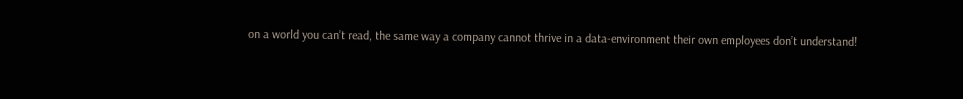on a world you can’t read, the same way a company cannot thrive in a data-environment their own employees don’t understand!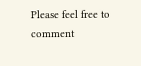Please feel free to comment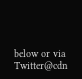below or via Twitter@cdn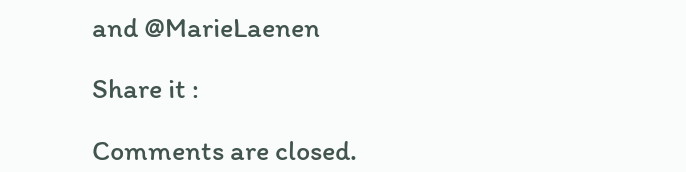and @MarieLaenen

Share it :

Comments are closed.